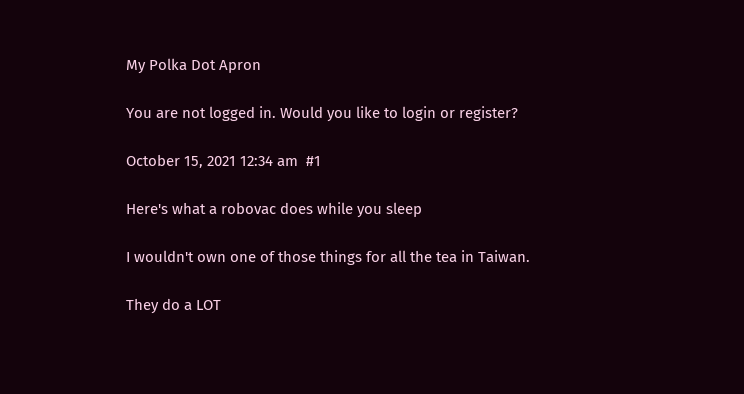My Polka Dot Apron

You are not logged in. Would you like to login or register?

October 15, 2021 12:34 am  #1

Here's what a robovac does while you sleep

I wouldn't own one of those things for all the tea in Taiwan.

They do a LOT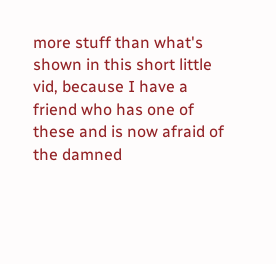more stuff than what's shown in this short little vid, because I have a friend who has one of these and is now afraid of the damned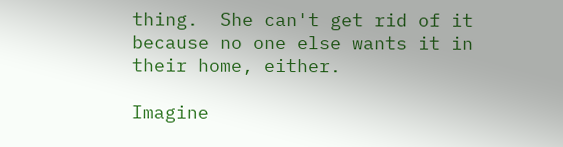thing.  She can't get rid of it because no one else wants it in their home, either.

Imagine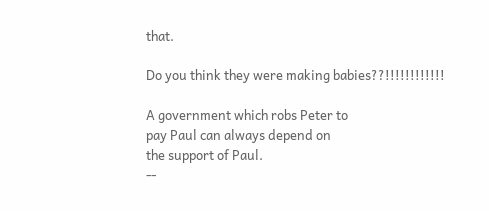that.

Do you think they were making babies??!!!!!!!!!!!!

A government which robs Peter to
pay Paul can always depend on
the support of Paul.
--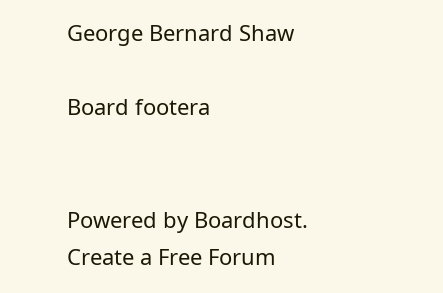George Bernard Shaw

Board footera


Powered by Boardhost. Create a Free Forum